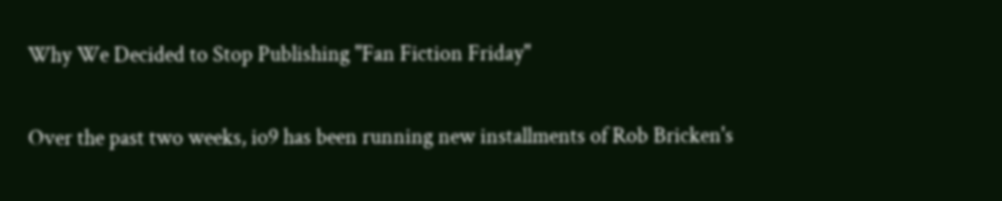Why We Decided to Stop Publishing "Fan Fiction Friday"

Over the past two weeks, io9 has been running new installments of Rob Bricken's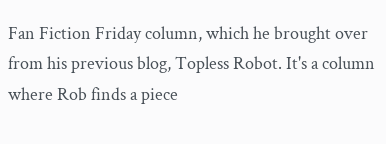Fan Fiction Friday column, which he brought over from his previous blog, Topless Robot. It's a column where Rob finds a piece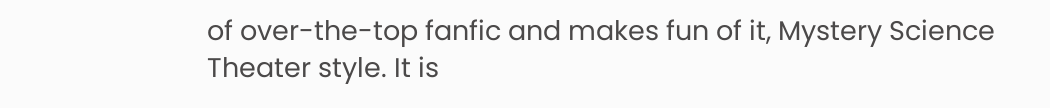of over-the-top fanfic and makes fun of it, Mystery Science Theater style. It is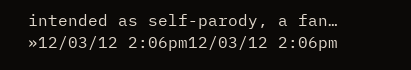intended as self-parody, a fan… »12/03/12 2:06pm12/03/12 2:06pm